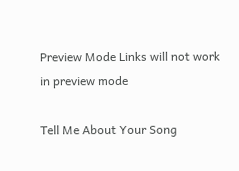Preview Mode Links will not work in preview mode

Tell Me About Your Song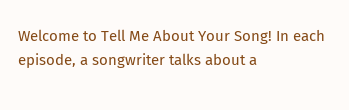Welcome to Tell Me About Your Song! In each episode, a songwriter talks about a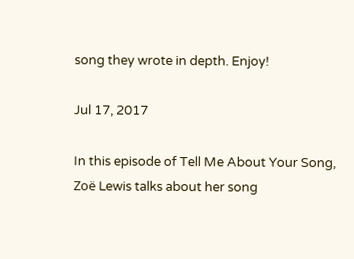song they wrote in depth. Enjoy!

Jul 17, 2017

In this episode of Tell Me About Your Song, Zoë Lewis talks about her song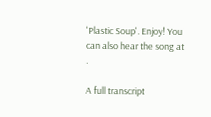'Plastic Soup'. Enjoy! You can also hear the song at .

A full transcript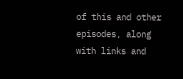of this and other episodes, along with links and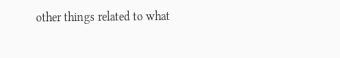other things related to what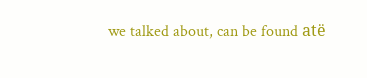we talked about, can be found atë